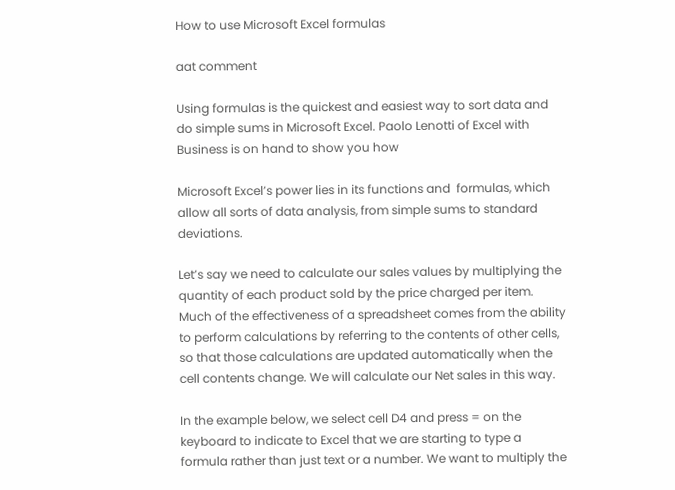How to use Microsoft Excel formulas

aat comment

Using formulas is the quickest and easiest way to sort data and do simple sums in Microsoft Excel. Paolo Lenotti of Excel with Business is on hand to show you how

Microsoft Excel’s power lies in its functions and  formulas, which allow all sorts of data analysis, from simple sums to standard deviations.

Let’s say we need to calculate our sales values by multiplying the quantity of each product sold by the price charged per item. Much of the effectiveness of a spreadsheet comes from the ability to perform calculations by referring to the contents of other cells, so that those calculations are updated automatically when the cell contents change. We will calculate our Net sales in this way.

In the example below, we select cell D4 and press = on the keyboard to indicate to Excel that we are starting to type a formula rather than just text or a number. We want to multiply the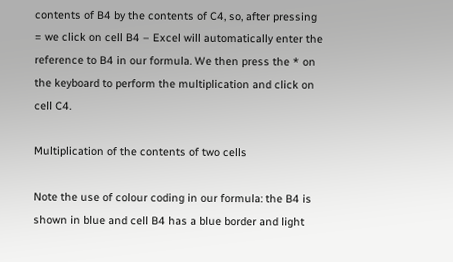contents of B4 by the contents of C4, so, after pressing = we click on cell B4 – Excel will automatically enter the reference to B4 in our formula. We then press the * on the keyboard to perform the multiplication and click on cell C4.

Multiplication of the contents of two cells

Note the use of colour coding in our formula: the B4 is shown in blue and cell B4 has a blue border and light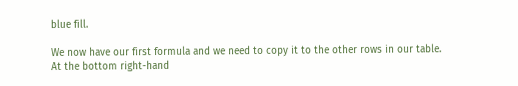blue fill.

We now have our first formula and we need to copy it to the other rows in our table. At the bottom right-hand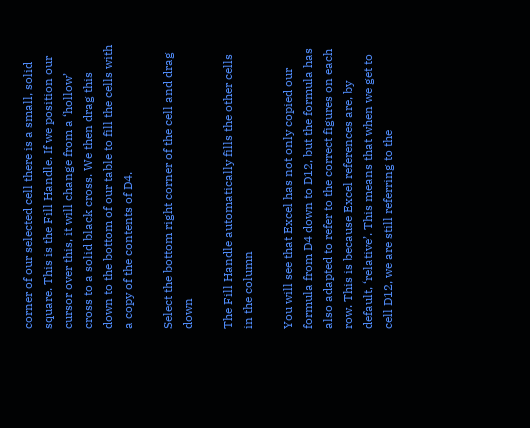corner of our selected cell there is a small, solid square. This is the Fill Handle. If we position our cursor over this, it will change from a ‘hollow’ cross to a solid black cross. We then drag this down to the bottom of our table to fill the cells with a copy of the contents of D4.

Select the bottom right corner of the cell and drag down

The Fill Handle automatically fills the other cells in the column

You will see that Excel has not only copied our formula from D4 down to D12, but the formula has also adapted to refer to the correct figures on each row. This is because Excel references are, by default, ‘relative’. This means that when we get to cell D12, we are still referring to the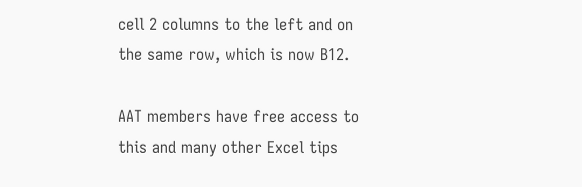cell 2 columns to the left and on the same row, which is now B12.

AAT members have free access to this and many other Excel tips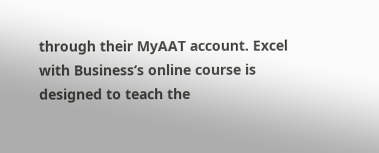through their MyAAT account. Excel with Business‘s online course is designed to teach the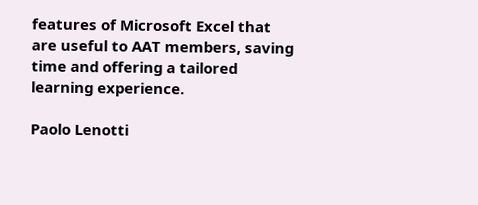features of Microsoft Excel that are useful to AAT members, saving time and offering a tailored learning experience.

Paolo Lenotti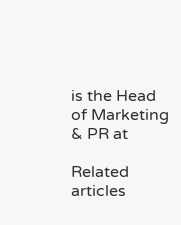is the Head of Marketing & PR at

Related articles